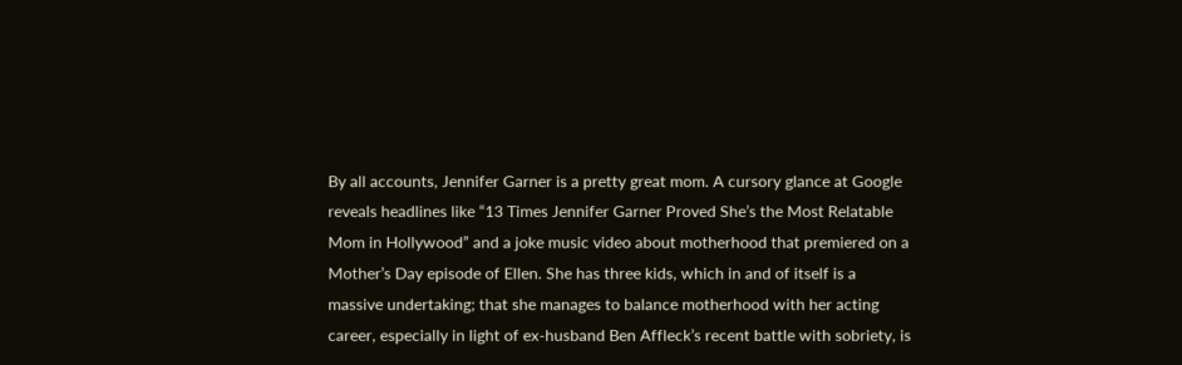By all accounts, Jennifer Garner is a pretty great mom. A cursory glance at Google reveals headlines like “13 Times Jennifer Garner Proved She’s the Most Relatable Mom in Hollywood” and a joke music video about motherhood that premiered on a Mother’s Day episode of Ellen. She has three kids, which in and of itself is a massive undertaking; that she manages to balance motherhood with her acting career, especially in light of ex-husband Ben Affleck’s recent battle with sobriety, is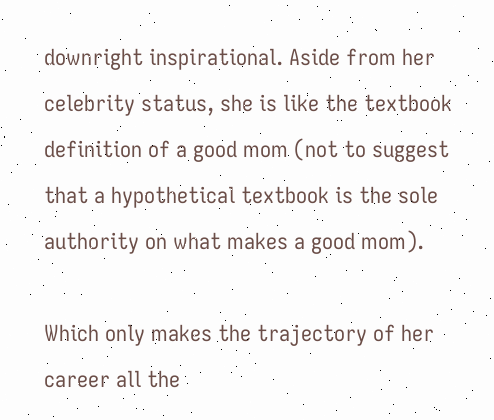downright inspirational. Aside from her celebrity status, she is like the textbook definition of a good mom (not to suggest that a hypothetical textbook is the sole authority on what makes a good mom).

Which only makes the trajectory of her career all the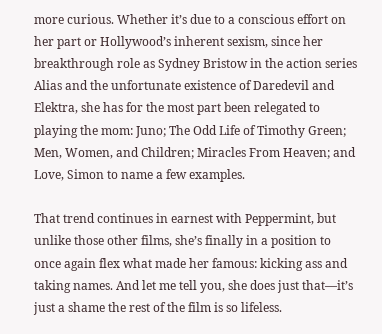more curious. Whether it’s due to a conscious effort on her part or Hollywood’s inherent sexism, since her breakthrough role as Sydney Bristow in the action series Alias and the unfortunate existence of Daredevil and Elektra, she has for the most part been relegated to playing the mom: Juno; The Odd Life of Timothy Green; Men, Women, and Children; Miracles From Heaven; and Love, Simon to name a few examples.

That trend continues in earnest with Peppermint, but unlike those other films, she’s finally in a position to once again flex what made her famous: kicking ass and taking names. And let me tell you, she does just that—it’s just a shame the rest of the film is so lifeless.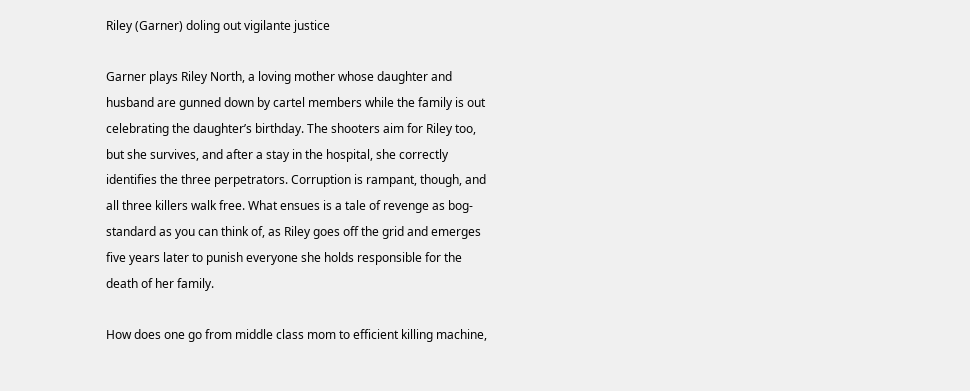Riley (Garner) doling out vigilante justice

Garner plays Riley North, a loving mother whose daughter and husband are gunned down by cartel members while the family is out celebrating the daughter’s birthday. The shooters aim for Riley too, but she survives, and after a stay in the hospital, she correctly identifies the three perpetrators. Corruption is rampant, though, and all three killers walk free. What ensues is a tale of revenge as bog-standard as you can think of, as Riley goes off the grid and emerges five years later to punish everyone she holds responsible for the death of her family.

How does one go from middle class mom to efficient killing machine,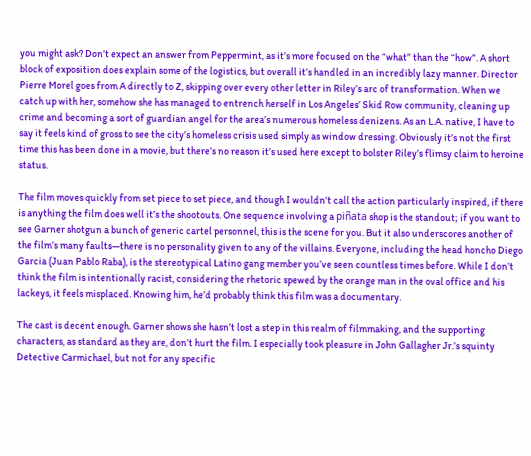you might ask? Don’t expect an answer from Peppermint, as it’s more focused on the “what” than the “how”. A short block of exposition does explain some of the logistics, but overall it’s handled in an incredibly lazy manner. Director Pierre Morel goes from A directly to Z, skipping over every other letter in Riley’s arc of transformation. When we catch up with her, somehow she has managed to entrench herself in Los Angeles’ Skid Row community, cleaning up crime and becoming a sort of guardian angel for the area’s numerous homeless denizens. As an L.A. native, I have to say it feels kind of gross to see the city’s homeless crisis used simply as window dressing. Obviously it’s not the first time this has been done in a movie, but there’s no reason it’s used here except to bolster Riley’s flimsy claim to heroine status.

The film moves quickly from set piece to set piece, and though I wouldn’t call the action particularly inspired, if there is anything the film does well it’s the shootouts. One sequence involving a piñata shop is the standout; if you want to see Garner shotgun a bunch of generic cartel personnel, this is the scene for you. But it also underscores another of the film’s many faults—there is no personality given to any of the villains. Everyone, including the head honcho Diego Garcia (Juan Pablo Raba), is the stereotypical Latino gang member you’ve seen countless times before. While I don’t think the film is intentionally racist, considering the rhetoric spewed by the orange man in the oval office and his lackeys, it feels misplaced. Knowing him, he’d probably think this film was a documentary.

The cast is decent enough. Garner shows she hasn’t lost a step in this realm of filmmaking, and the supporting characters, as standard as they are, don’t hurt the film. I especially took pleasure in John Gallagher Jr.’s squinty Detective Carmichael, but not for any specific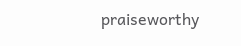praiseworthy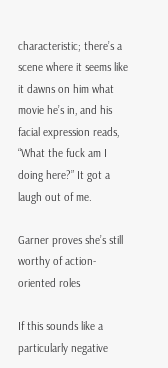characteristic; there’s a scene where it seems like it dawns on him what movie he’s in, and his facial expression reads, “What the fuck am I doing here?” It got a laugh out of me.

Garner proves she’s still worthy of action-oriented roles

If this sounds like a particularly negative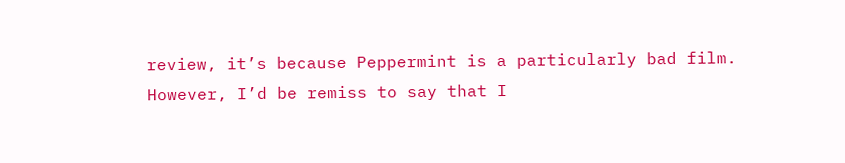review, it’s because Peppermint is a particularly bad film. However, I’d be remiss to say that I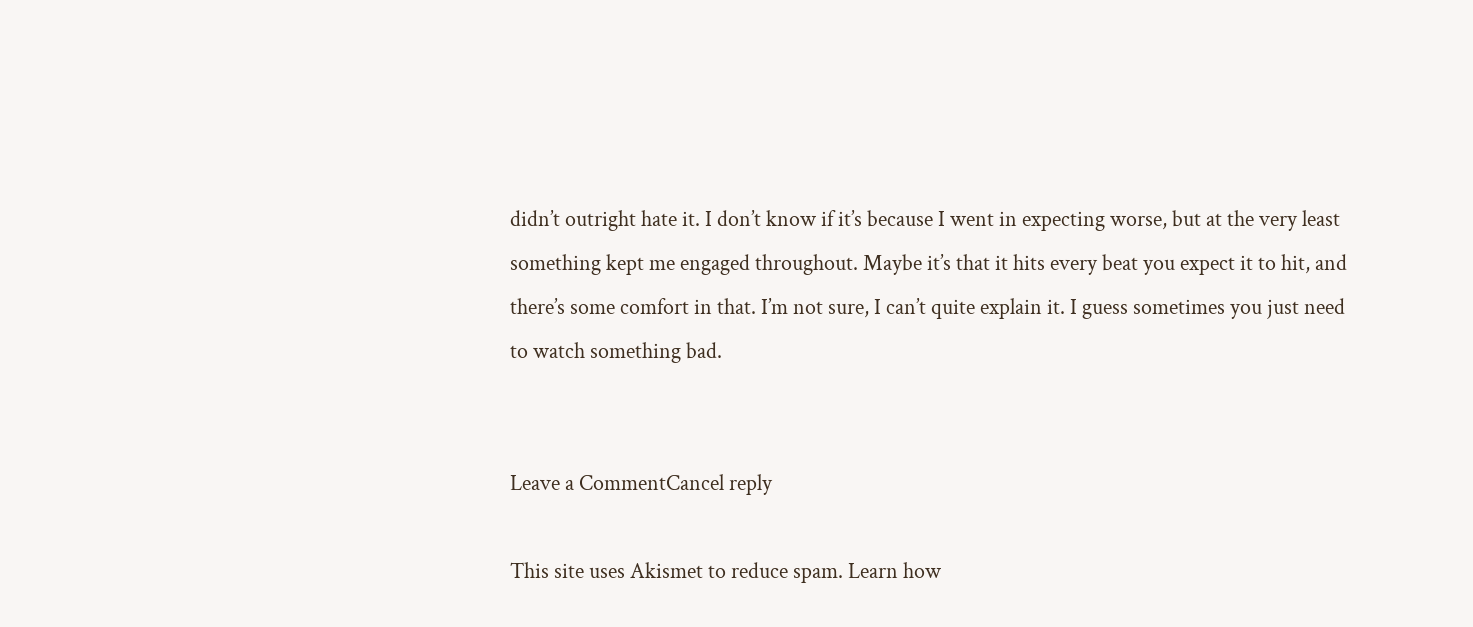didn’t outright hate it. I don’t know if it’s because I went in expecting worse, but at the very least something kept me engaged throughout. Maybe it’s that it hits every beat you expect it to hit, and there’s some comfort in that. I’m not sure, I can’t quite explain it. I guess sometimes you just need to watch something bad.


Leave a CommentCancel reply

This site uses Akismet to reduce spam. Learn how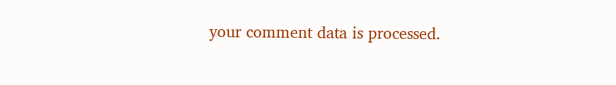your comment data is processed.